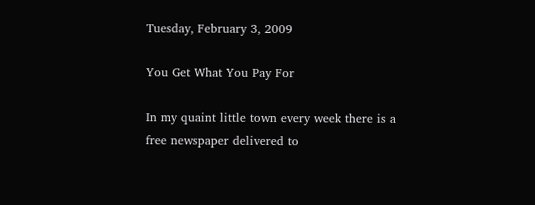Tuesday, February 3, 2009

You Get What You Pay For

In my quaint little town every week there is a free newspaper delivered to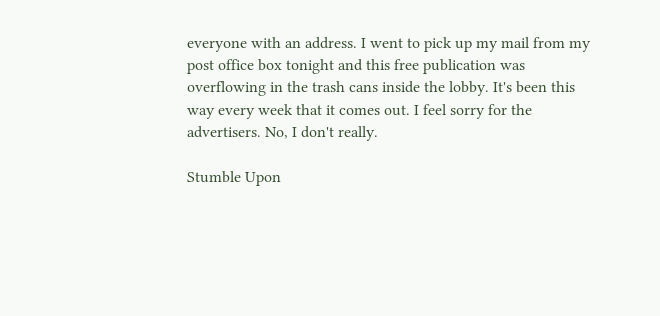everyone with an address. I went to pick up my mail from my post office box tonight and this free publication was overflowing in the trash cans inside the lobby. It's been this way every week that it comes out. I feel sorry for the advertisers. No, I don't really.

Stumble Upon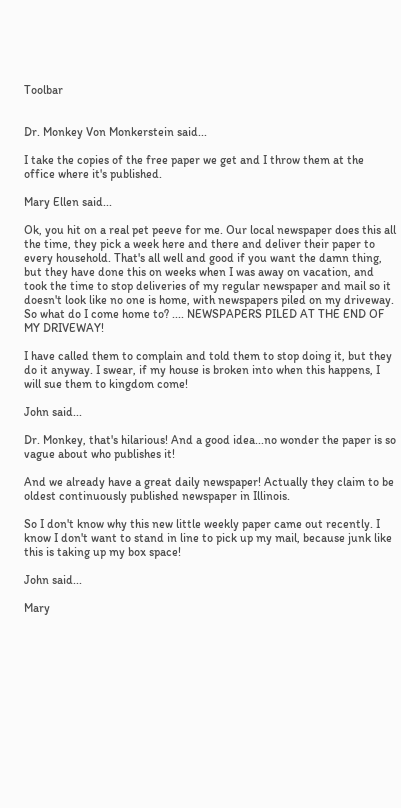Toolbar


Dr. Monkey Von Monkerstein said...

I take the copies of the free paper we get and I throw them at the office where it's published.

Mary Ellen said...

Ok, you hit on a real pet peeve for me. Our local newspaper does this all the time, they pick a week here and there and deliver their paper to every household. That's all well and good if you want the damn thing, but they have done this on weeks when I was away on vacation, and took the time to stop deliveries of my regular newspaper and mail so it doesn't look like no one is home, with newspapers piled on my driveway. So what do I come home to? .... NEWSPAPERS PILED AT THE END OF MY DRIVEWAY!

I have called them to complain and told them to stop doing it, but they do it anyway. I swear, if my house is broken into when this happens, I will sue them to kingdom come!

John said...

Dr. Monkey, that's hilarious! And a good idea...no wonder the paper is so vague about who publishes it!

And we already have a great daily newspaper! Actually they claim to be oldest continuously published newspaper in Illinois.

So I don't know why this new little weekly paper came out recently. I know I don't want to stand in line to pick up my mail, because junk like this is taking up my box space!

John said...

Mary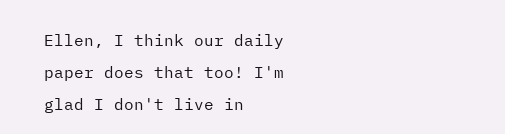Ellen, I think our daily paper does that too! I'm glad I don't live in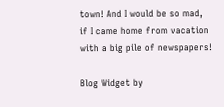town! And I would be so mad, if I came home from vacation with a big pile of newspapers!

Blog Widget by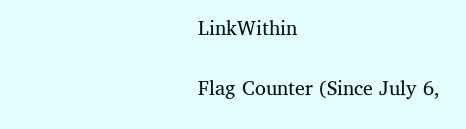LinkWithin

Flag Counter (Since July 6,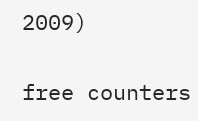2009)

free counters